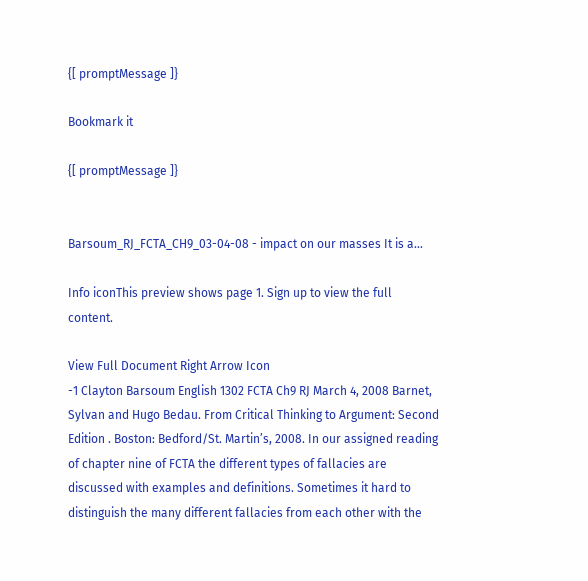{[ promptMessage ]}

Bookmark it

{[ promptMessage ]}


Barsoum_RJ_FCTA_CH9_03-04-08 - impact on our masses It is a...

Info iconThis preview shows page 1. Sign up to view the full content.

View Full Document Right Arrow Icon
-1 Clayton Barsoum English 1302 FCTA Ch9 RJ March 4, 2008 Barnet, Sylvan and Hugo Bedau. From Critical Thinking to Argument: Second Edition . Boston: Bedford/St. Martin’s, 2008. In our assigned reading of chapter nine of FCTA the different types of fallacies are discussed with examples and definitions. Sometimes it hard to distinguish the many different fallacies from each other with the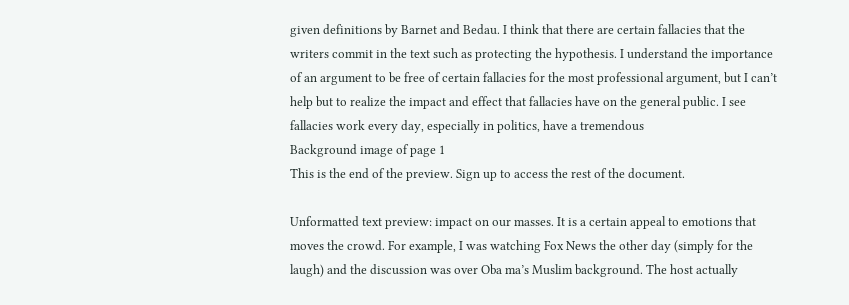given definitions by Barnet and Bedau. I think that there are certain fallacies that the writers commit in the text such as protecting the hypothesis. I understand the importance of an argument to be free of certain fallacies for the most professional argument, but I can’t help but to realize the impact and effect that fallacies have on the general public. I see fallacies work every day, especially in politics, have a tremendous
Background image of page 1
This is the end of the preview. Sign up to access the rest of the document.

Unformatted text preview: impact on our masses. It is a certain appeal to emotions that moves the crowd. For example, I was watching Fox News the other day (simply for the laugh) and the discussion was over Oba ma’s Muslim background. The host actually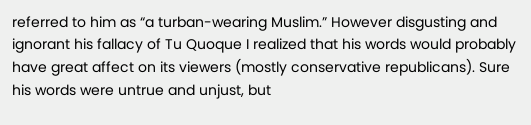referred to him as “a turban-wearing Muslim.” However disgusting and ignorant his fallacy of Tu Quoque I realized that his words would probably have great affect on its viewers (mostly conservative republicans). Sure his words were untrue and unjust, but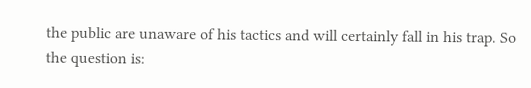the public are unaware of his tactics and will certainly fall in his trap. So the question is: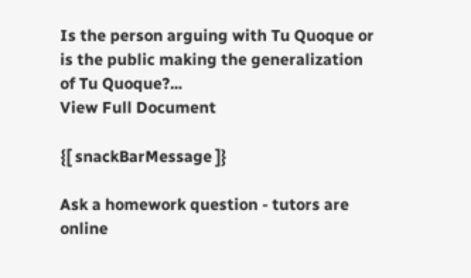Is the person arguing with Tu Quoque or is the public making the generalization of Tu Quoque?...
View Full Document

{[ snackBarMessage ]}

Ask a homework question - tutors are online